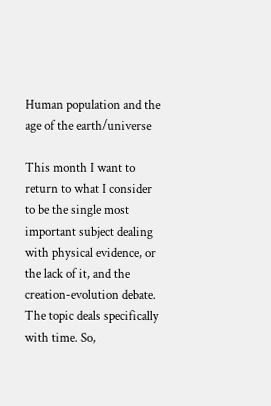Human population and the age of the earth/universe

This month I want to return to what I consider to be the single most important subject dealing with physical evidence, or the lack of it, and the creation-evolution debate. The topic deals specifically with time. So,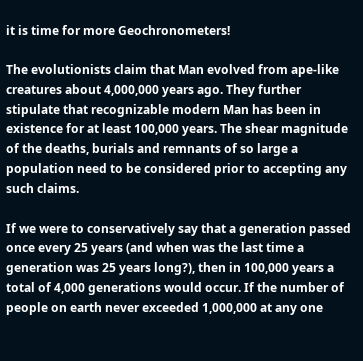it is time for more Geochronometers!

The evolutionists claim that Man evolved from ape-like creatures about 4,000,000 years ago. They further stipulate that recognizable modern Man has been in existence for at least 100,000 years. The shear magnitude of the deaths, burials and remnants of so large a population need to be considered prior to accepting any such claims.

If we were to conservatively say that a generation passed once every 25 years (and when was the last time a generation was 25 years long?), then in 100,000 years a total of 4,000 generations would occur. If the number of people on earth never exceeded 1,000,000 at any one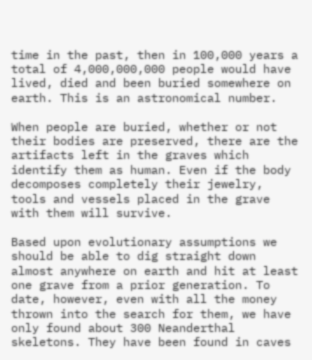time in the past, then in 100,000 years a total of 4,000,000,000 people would have lived, died and been buried somewhere on earth. This is an astronomical number.

When people are buried, whether or not their bodies are preserved, there are the artifacts left in the graves which identify them as human. Even if the body decomposes completely their jewelry, tools and vessels placed in the grave with them will survive.

Based upon evolutionary assumptions we should be able to dig straight down almost anywhere on earth and hit at least one grave from a prior generation. To date, however, even with all the money thrown into the search for them, we have only found about 300 Neanderthal skeletons. They have been found in caves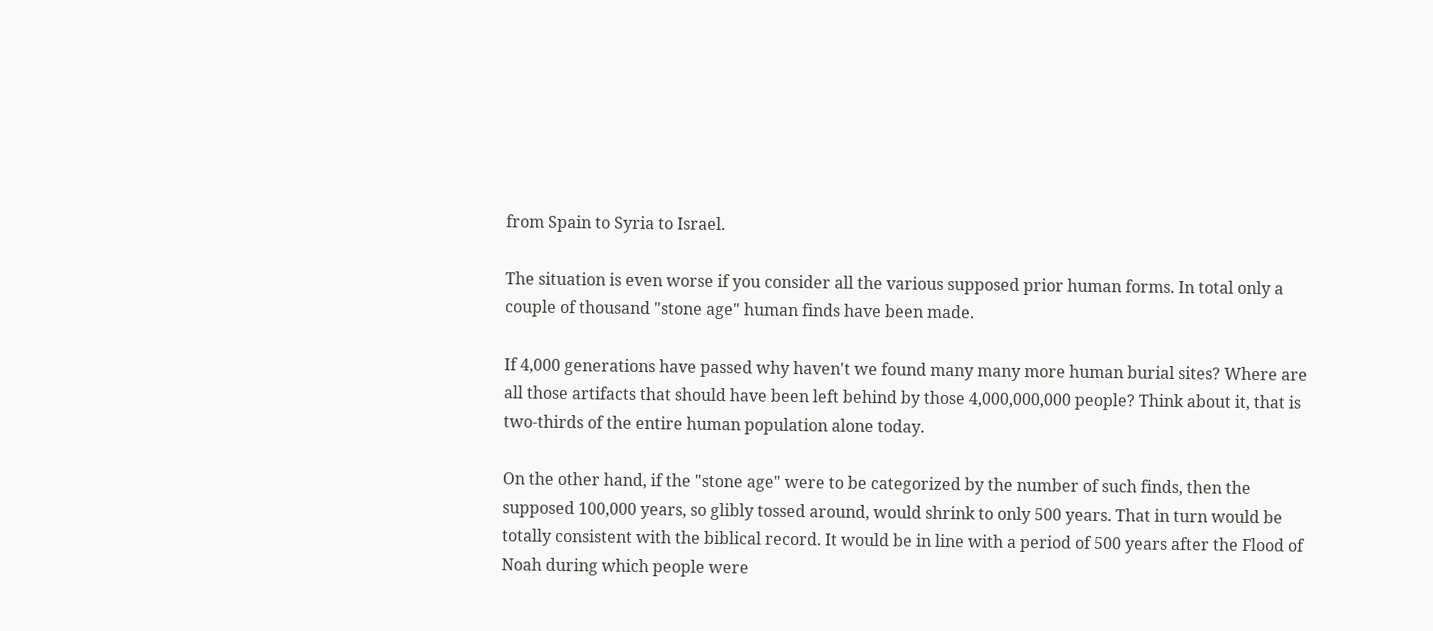from Spain to Syria to Israel.

The situation is even worse if you consider all the various supposed prior human forms. In total only a couple of thousand "stone age" human finds have been made.

If 4,000 generations have passed why haven't we found many many more human burial sites? Where are all those artifacts that should have been left behind by those 4,000,000,000 people? Think about it, that is two-thirds of the entire human population alone today.

On the other hand, if the "stone age" were to be categorized by the number of such finds, then the supposed 100,000 years, so glibly tossed around, would shrink to only 500 years. That in turn would be totally consistent with the biblical record. It would be in line with a period of 500 years after the Flood of Noah during which people were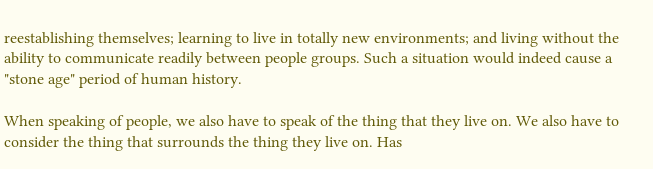reestablishing themselves; learning to live in totally new environments; and living without the ability to communicate readily between people groups. Such a situation would indeed cause a "stone age" period of human history.

When speaking of people, we also have to speak of the thing that they live on. We also have to consider the thing that surrounds the thing they live on. Has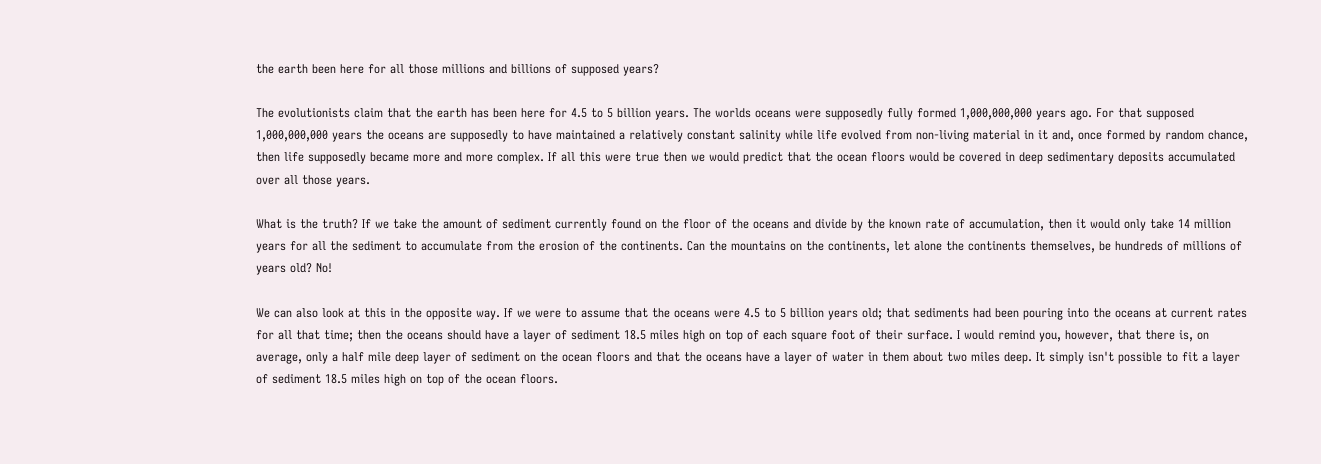the earth been here for all those millions and billions of supposed years?

The evolutionists claim that the earth has been here for 4.5 to 5 billion years. The worlds oceans were supposedly fully formed 1,000,000,000 years ago. For that supposed 1,000,000,000 years the oceans are supposedly to have maintained a relatively constant salinity while life evolved from non-living material in it and, once formed by random chance, then life supposedly became more and more complex. If all this were true then we would predict that the ocean floors would be covered in deep sedimentary deposits accumulated over all those years.

What is the truth? If we take the amount of sediment currently found on the floor of the oceans and divide by the known rate of accumulation, then it would only take 14 million years for all the sediment to accumulate from the erosion of the continents. Can the mountains on the continents, let alone the continents themselves, be hundreds of millions of years old? No!

We can also look at this in the opposite way. If we were to assume that the oceans were 4.5 to 5 billion years old; that sediments had been pouring into the oceans at current rates for all that time; then the oceans should have a layer of sediment 18.5 miles high on top of each square foot of their surface. I would remind you, however, that there is, on average, only a half mile deep layer of sediment on the ocean floors and that the oceans have a layer of water in them about two miles deep. It simply isn't possible to fit a layer of sediment 18.5 miles high on top of the ocean floors.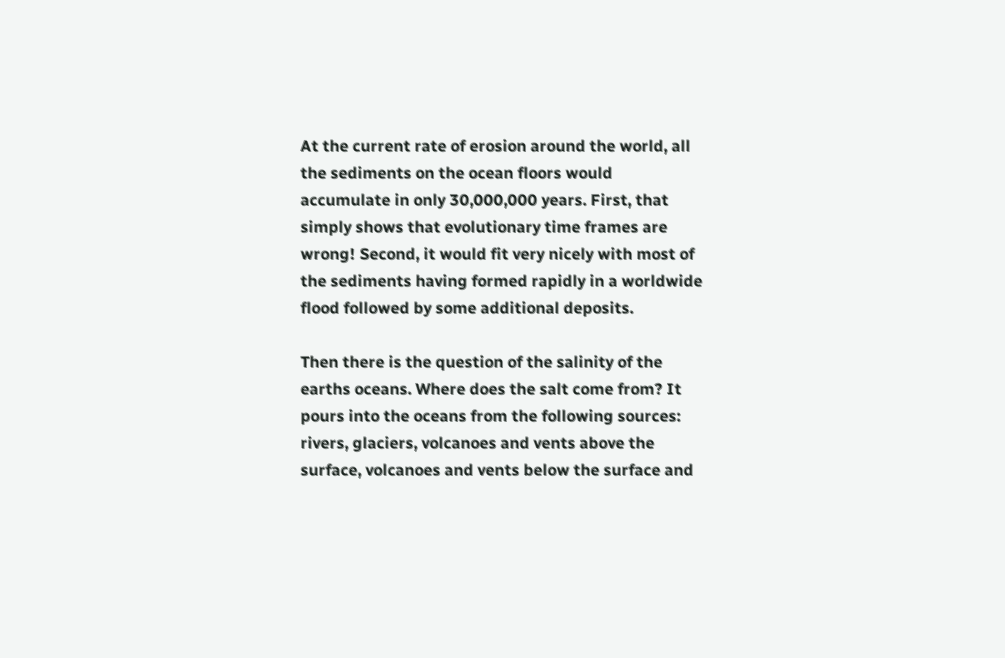At the current rate of erosion around the world, all the sediments on the ocean floors would accumulate in only 30,000,000 years. First, that simply shows that evolutionary time frames are wrong! Second, it would fit very nicely with most of the sediments having formed rapidly in a worldwide flood followed by some additional deposits.

Then there is the question of the salinity of the earths oceans. Where does the salt come from? It pours into the oceans from the following sources: rivers, glaciers, volcanoes and vents above the surface, volcanoes and vents below the surface and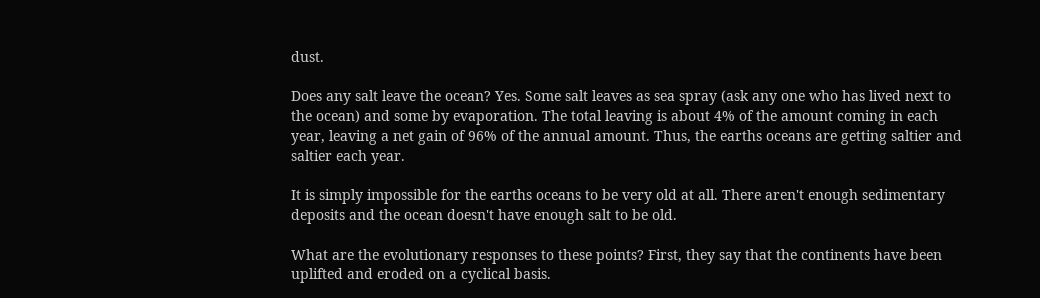dust.

Does any salt leave the ocean? Yes. Some salt leaves as sea spray (ask any one who has lived next to the ocean) and some by evaporation. The total leaving is about 4% of the amount coming in each year, leaving a net gain of 96% of the annual amount. Thus, the earths oceans are getting saltier and saltier each year.

It is simply impossible for the earths oceans to be very old at all. There aren't enough sedimentary deposits and the ocean doesn't have enough salt to be old.

What are the evolutionary responses to these points? First, they say that the continents have been uplifted and eroded on a cyclical basis.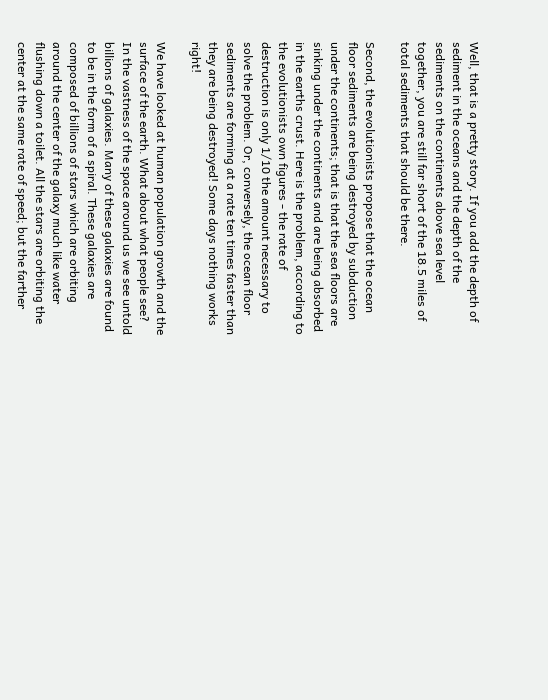Well, that is a pretty story. If you add the depth of sediment in the oceans and the depth of the sediments on the continents above sea level together, you are still far short of the 18.5 miles of total sediments that should be there.

Second, the evolutionists propose that the ocean floor sediments are being destroyed by subduction under the continents; that is that the sea floors are sinking under the continents and are being absorbed in the earths crust. Here is the problem, according to the evolutionists own figures - the rate of destruction is only 1/10 the amount necessary to solve the problem. Or, conversely, the ocean floor sediments are forming at a rate ten times faster than they are being destroyed! Some days nothing works right!

We have looked at human population growth and the surface of the earth. What about what people see? In the vastness of the space around us we see untold billions of galaxies. Many of these galaxies are found to be in the form of a spiral. These galaxies are composed of billions of stars which are orbiting around the center of the galaxy much like water flushing down a toilet. All the stars are orbiting the center at the same rate of speed; but the farther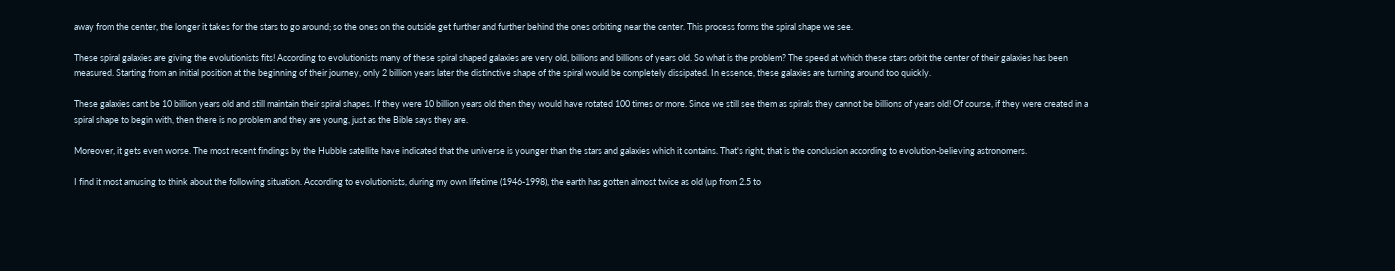away from the center, the longer it takes for the stars to go around; so the ones on the outside get further and further behind the ones orbiting near the center. This process forms the spiral shape we see.

These spiral galaxies are giving the evolutionists fits! According to evolutionists many of these spiral shaped galaxies are very old, billions and billions of years old. So what is the problem? The speed at which these stars orbit the center of their galaxies has been measured. Starting from an initial position at the beginning of their journey, only 2 billion years later the distinctive shape of the spiral would be completely dissipated. In essence, these galaxies are turning around too quickly.

These galaxies cant be 10 billion years old and still maintain their spiral shapes. If they were 10 billion years old then they would have rotated 100 times or more. Since we still see them as spirals they cannot be billions of years old! Of course, if they were created in a spiral shape to begin with, then there is no problem and they are young, just as the Bible says they are.

Moreover, it gets even worse. The most recent findings by the Hubble satellite have indicated that the universe is younger than the stars and galaxies which it contains. That's right, that is the conclusion according to evolution-believing astronomers.

I find it most amusing to think about the following situation. According to evolutionists, during my own lifetime (1946-1998), the earth has gotten almost twice as old (up from 2.5 to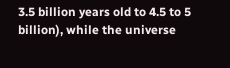3.5 billion years old to 4.5 to 5 billion), while the universe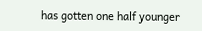has gotten one half younger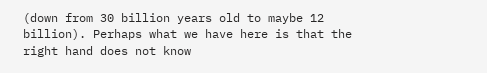(down from 30 billion years old to maybe 12 billion). Perhaps what we have here is that the right hand does not know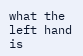what the left hand is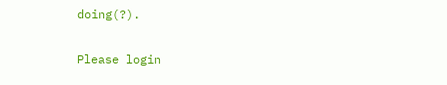doing(?).

Please login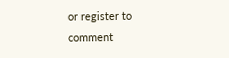or register to comment